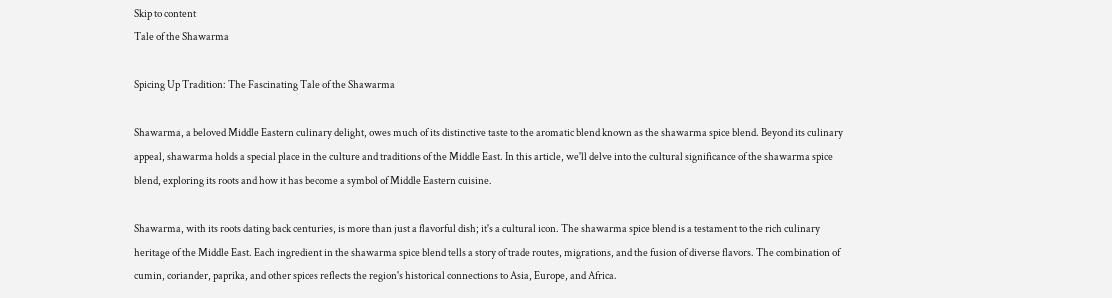Skip to content
Tale of the Shawarma

Spicing Up Tradition: The Fascinating Tale of the Shawarma

Shawarma, a beloved Middle Eastern culinary delight, owes much of its distinctive taste to the aromatic blend known as the shawarma spice blend. Beyond its culinary appeal, shawarma holds a special place in the culture and traditions of the Middle East. In this article, we'll delve into the cultural significance of the shawarma spice blend, exploring its roots and how it has become a symbol of Middle Eastern cuisine.

Shawarma, with its roots dating back centuries, is more than just a flavorful dish; it's a cultural icon. The shawarma spice blend is a testament to the rich culinary heritage of the Middle East. Each ingredient in the shawarma spice blend tells a story of trade routes, migrations, and the fusion of diverse flavors. The combination of cumin, coriander, paprika, and other spices reflects the region's historical connections to Asia, Europe, and Africa.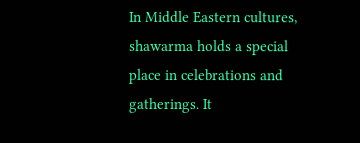In Middle Eastern cultures, shawarma holds a special place in celebrations and gatherings. It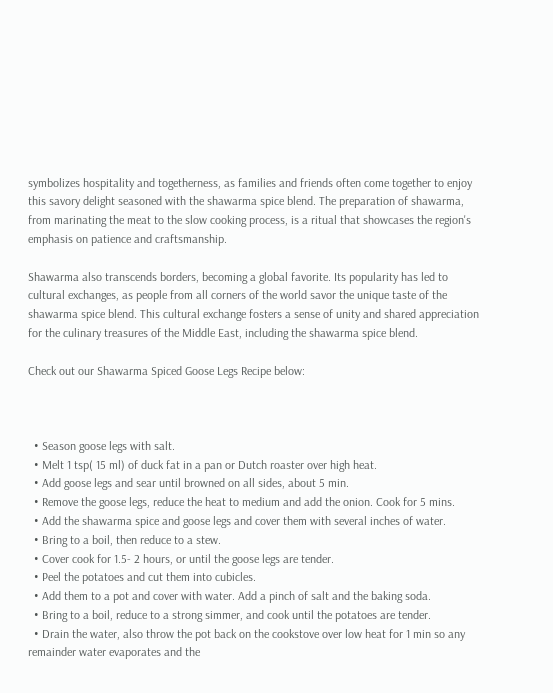symbolizes hospitality and togetherness, as families and friends often come together to enjoy this savory delight seasoned with the shawarma spice blend. The preparation of shawarma, from marinating the meat to the slow cooking process, is a ritual that showcases the region's emphasis on patience and craftsmanship.

Shawarma also transcends borders, becoming a global favorite. Its popularity has led to cultural exchanges, as people from all corners of the world savor the unique taste of the shawarma spice blend. This cultural exchange fosters a sense of unity and shared appreciation for the culinary treasures of the Middle East, including the shawarma spice blend.

Check out our Shawarma Spiced Goose Legs Recipe below:



  • Season goose legs with salt.
  • Melt 1 tsp( 15 ml) of duck fat in a pan or Dutch roaster over high heat.
  • Add goose legs and sear until browned on all sides, about 5 min.
  • Remove the goose legs, reduce the heat to medium and add the onion. Cook for 5 mins.
  • Add the shawarma spice and goose legs and cover them with several inches of water.
  • Bring to a boil, then reduce to a stew.
  • Cover cook for 1.5- 2 hours, or until the goose legs are tender.
  • Peel the potatoes and cut them into cubicles.
  • Add them to a pot and cover with water. Add a pinch of salt and the baking soda.
  • Bring to a boil, reduce to a strong simmer, and cook until the potatoes are tender.
  • Drain the water, also throw the pot back on the cookstove over low heat for 1 min so any remainder water evaporates and the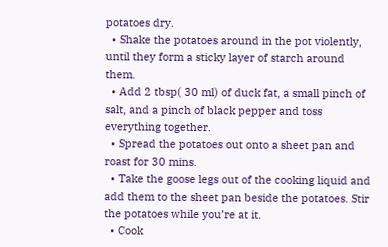potatoes dry.
  • Shake the potatoes around in the pot violently, until they form a sticky layer of starch around them.
  • Add 2 tbsp( 30 ml) of duck fat, a small pinch of salt, and a pinch of black pepper and toss everything together.
  • Spread the potatoes out onto a sheet pan and roast for 30 mins.
  • Take the goose legs out of the cooking liquid and add them to the sheet pan beside the potatoes. Stir the potatoes while you’re at it.
  • Cook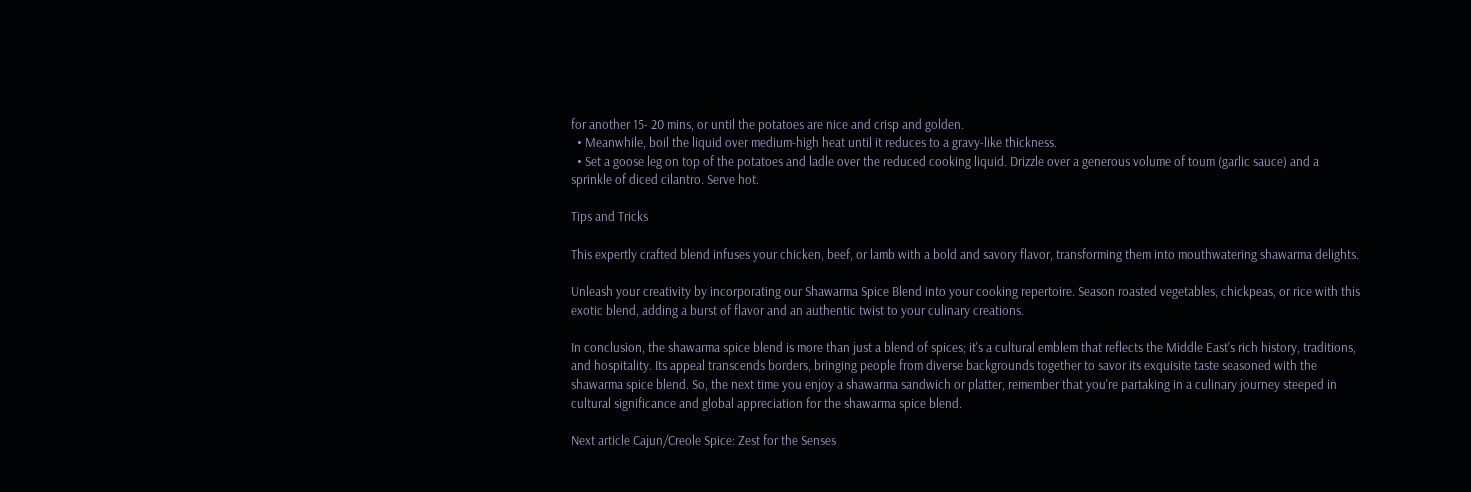for another 15- 20 mins, or until the potatoes are nice and crisp and golden.
  • Meanwhile, boil the liquid over medium-high heat until it reduces to a gravy-like thickness.
  • Set a goose leg on top of the potatoes and ladle over the reduced cooking liquid. Drizzle over a generous volume of toum (garlic sauce) and a sprinkle of diced cilantro. Serve hot.

Tips and Tricks

This expertly crafted blend infuses your chicken, beef, or lamb with a bold and savory flavor, transforming them into mouthwatering shawarma delights.

Unleash your creativity by incorporating our Shawarma Spice Blend into your cooking repertoire. Season roasted vegetables, chickpeas, or rice with this exotic blend, adding a burst of flavor and an authentic twist to your culinary creations.

In conclusion, the shawarma spice blend is more than just a blend of spices; it's a cultural emblem that reflects the Middle East's rich history, traditions, and hospitality. Its appeal transcends borders, bringing people from diverse backgrounds together to savor its exquisite taste seasoned with the shawarma spice blend. So, the next time you enjoy a shawarma sandwich or platter, remember that you're partaking in a culinary journey steeped in cultural significance and global appreciation for the shawarma spice blend.

Next article Cajun/Creole Spice: Zest for the Senses